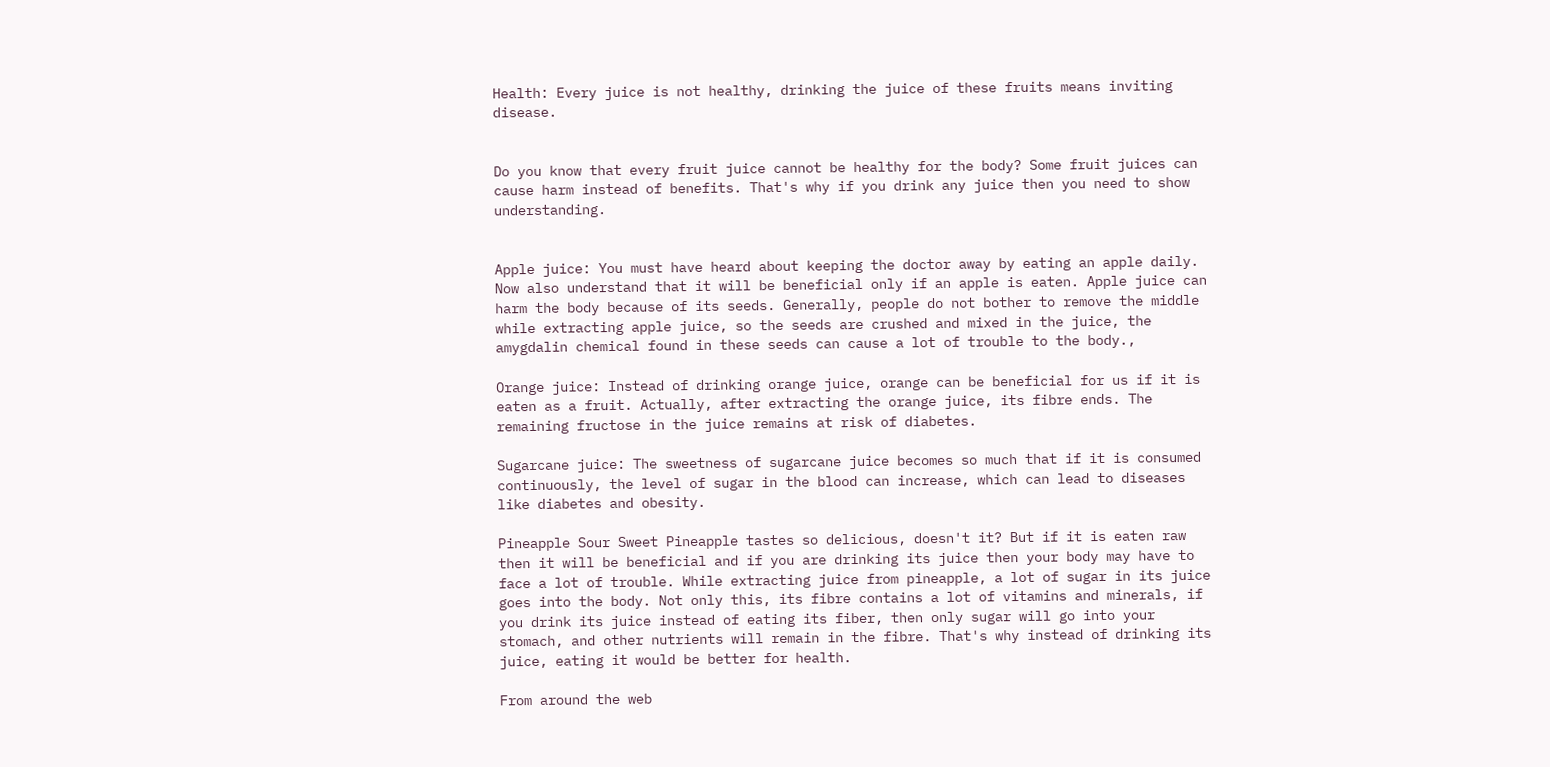Health: Every juice is not healthy, drinking the juice of these fruits means inviting disease.


Do you know that every fruit juice cannot be healthy for the body? Some fruit juices can cause harm instead of benefits. That's why if you drink any juice then you need to show understanding.


Apple juice: You must have heard about keeping the doctor away by eating an apple daily. Now also understand that it will be beneficial only if an apple is eaten. Apple juice can harm the body because of its seeds. Generally, people do not bother to remove the middle while extracting apple juice, so the seeds are crushed and mixed in the juice, the amygdalin chemical found in these seeds can cause a lot of trouble to the body.,

Orange juice: Instead of drinking orange juice, orange can be beneficial for us if it is eaten as a fruit. Actually, after extracting the orange juice, its fibre ends. The remaining fructose in the juice remains at risk of diabetes.

Sugarcane juice: The sweetness of sugarcane juice becomes so much that if it is consumed continuously, the level of sugar in the blood can increase, which can lead to diseases like diabetes and obesity.

Pineapple Sour Sweet Pineapple tastes so delicious, doesn't it? But if it is eaten raw then it will be beneficial and if you are drinking its juice then your body may have to face a lot of trouble. While extracting juice from pineapple, a lot of sugar in its juice goes into the body. Not only this, its fibre contains a lot of vitamins and minerals, if you drink its juice instead of eating its fiber, then only sugar will go into your stomach, and other nutrients will remain in the fibre. That's why instead of drinking its juice, eating it would be better for health.

From around the web